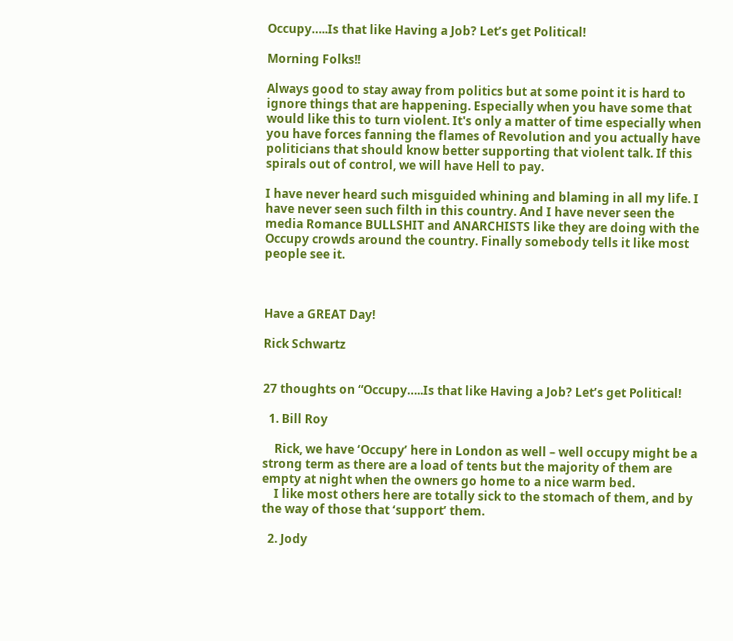Occupy…..Is that like Having a Job? Let’s get Political!

Morning Folks!!

Always good to stay away from politics but at some point it is hard to ignore things that are happening. Especially when you have some that would like this to turn violent. It's only a matter of time especially when you have forces fanning the flames of Revolution and you actually have politicians that should know better supporting that violent talk. If this spirals out of control, we will have Hell to pay.

I have never heard such misguided whining and blaming in all my life. I have never seen such filth in this country. And I have never seen the media Romance BULLSHIT and ANARCHISTS like they are doing with the Occupy crowds around the country. Finally somebody tells it like most people see it.



Have a GREAT Day!

Rick Schwartz


27 thoughts on “Occupy…..Is that like Having a Job? Let’s get Political!

  1. Bill Roy

    Rick, we have ‘Occupy’ here in London as well – well occupy might be a strong term as there are a load of tents but the majority of them are empty at night when the owners go home to a nice warm bed.
    I like most others here are totally sick to the stomach of them, and by the way of those that ‘support’ them.

  2. Jody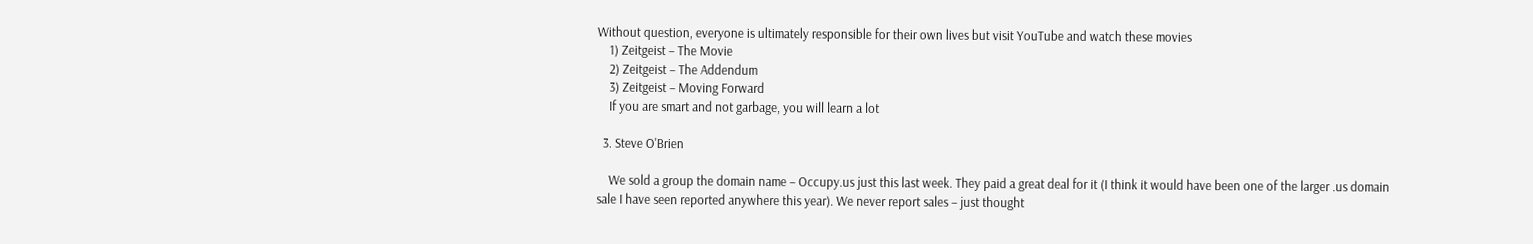Without question, everyone is ultimately responsible for their own lives but visit YouTube and watch these movies
    1) Zeitgeist – The Movie
    2) Zeitgeist – The Addendum
    3) Zeitgeist – Moving Forward
    If you are smart and not garbage, you will learn a lot

  3. Steve O'Brien

    We sold a group the domain name – Occupy.us just this last week. They paid a great deal for it (I think it would have been one of the larger .us domain sale I have seen reported anywhere this year). We never report sales – just thought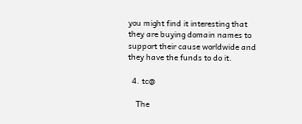you might find it interesting that they are buying domain names to support their cause worldwide and they have the funds to do it.

  4. tc@

    The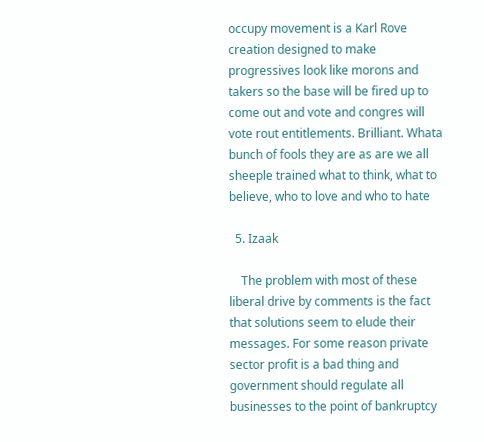occupy movement is a Karl Rove creation designed to make progressives look like morons and takers so the base will be fired up to come out and vote and congres will vote rout entitlements. Brilliant. Whata bunch of fools they are as are we all sheeple trained what to think, what to believe, who to love and who to hate

  5. Izaak

    The problem with most of these liberal drive by comments is the fact that solutions seem to elude their messages. For some reason private sector profit is a bad thing and government should regulate all businesses to the point of bankruptcy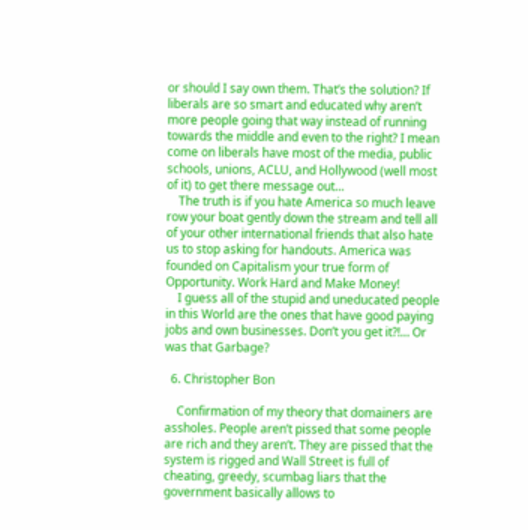or should I say own them. That’s the solution? If liberals are so smart and educated why aren’t more people going that way instead of running towards the middle and even to the right? I mean come on liberals have most of the media, public schools, unions, ACLU, and Hollywood (well most of it) to get there message out…
    The truth is if you hate America so much leave row your boat gently down the stream and tell all of your other international friends that also hate us to stop asking for handouts. America was founded on Capitalism your true form of Opportunity. Work Hard and Make Money!
    I guess all of the stupid and uneducated people in this World are the ones that have good paying jobs and own businesses. Don’t you get it?!… Or was that Garbage?

  6. Christopher Bon

    Confirmation of my theory that domainers are assholes. People aren’t pissed that some people are rich and they aren’t. They are pissed that the system is rigged and Wall Street is full of cheating, greedy, scumbag liars that the government basically allows to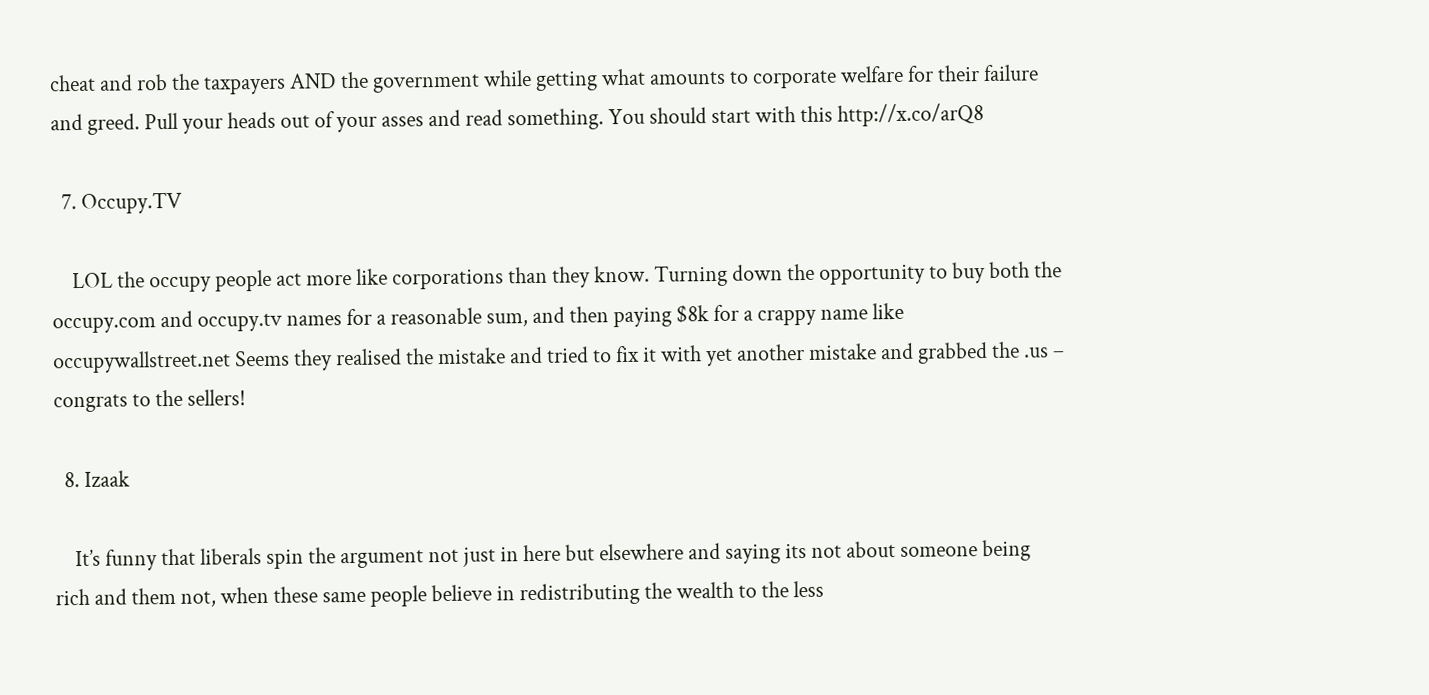cheat and rob the taxpayers AND the government while getting what amounts to corporate welfare for their failure and greed. Pull your heads out of your asses and read something. You should start with this http://x.co/arQ8

  7. Occupy.TV

    LOL the occupy people act more like corporations than they know. Turning down the opportunity to buy both the occupy.com and occupy.tv names for a reasonable sum, and then paying $8k for a crappy name like occupywallstreet.net Seems they realised the mistake and tried to fix it with yet another mistake and grabbed the .us – congrats to the sellers!

  8. Izaak

    It’s funny that liberals spin the argument not just in here but elsewhere and saying its not about someone being rich and them not, when these same people believe in redistributing the wealth to the less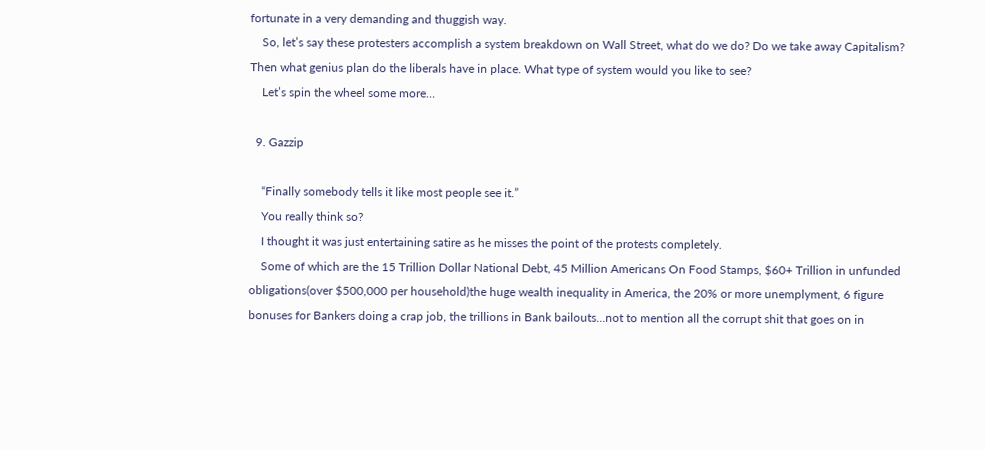fortunate in a very demanding and thuggish way.
    So, let’s say these protesters accomplish a system breakdown on Wall Street, what do we do? Do we take away Capitalism? Then what genius plan do the liberals have in place. What type of system would you like to see?
    Let’s spin the wheel some more…

  9. Gazzip

    “Finally somebody tells it like most people see it.”
    You really think so?
    I thought it was just entertaining satire as he misses the point of the protests completely.
    Some of which are the 15 Trillion Dollar National Debt, 45 Million Americans On Food Stamps, $60+ Trillion in unfunded obligations(over $500,000 per household)the huge wealth inequality in America, the 20% or more unemplyment, 6 figure bonuses for Bankers doing a crap job, the trillions in Bank bailouts…not to mention all the corrupt shit that goes on in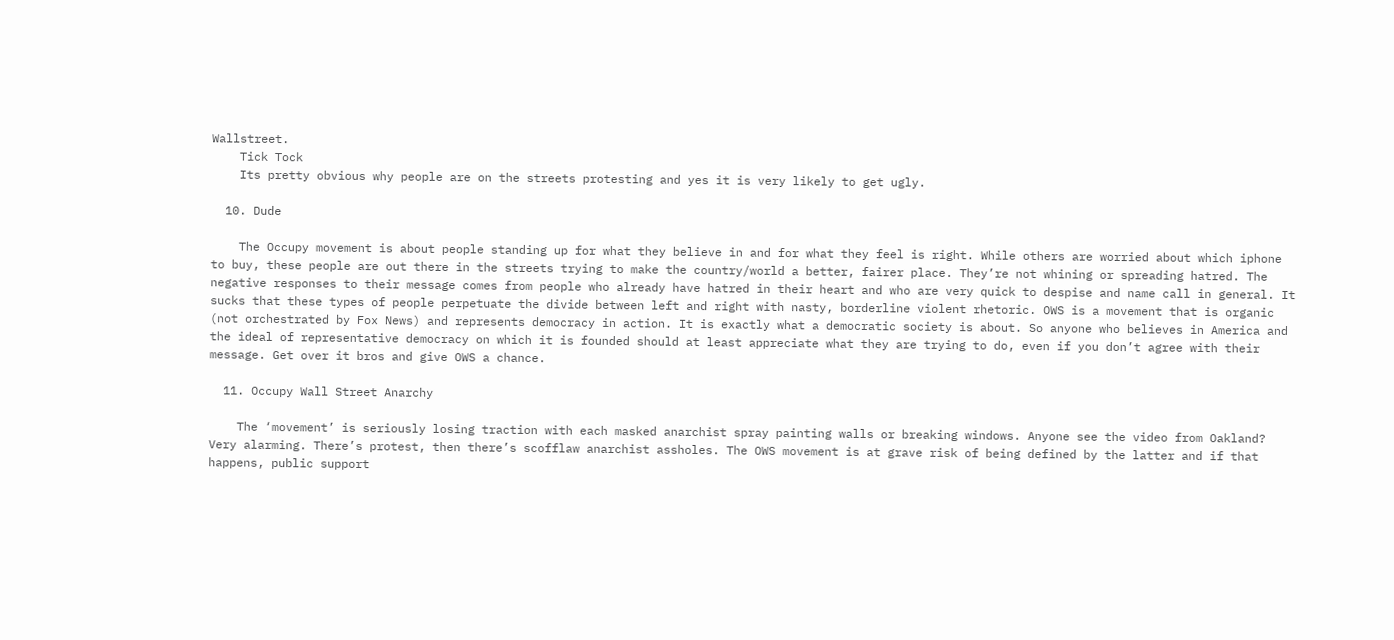Wallstreet.
    Tick Tock
    Its pretty obvious why people are on the streets protesting and yes it is very likely to get ugly.

  10. Dude

    The Occupy movement is about people standing up for what they believe in and for what they feel is right. While others are worried about which iphone to buy, these people are out there in the streets trying to make the country/world a better, fairer place. They’re not whining or spreading hatred. The negative responses to their message comes from people who already have hatred in their heart and who are very quick to despise and name call in general. It sucks that these types of people perpetuate the divide between left and right with nasty, borderline violent rhetoric. OWS is a movement that is organic (not orchestrated by Fox News) and represents democracy in action. It is exactly what a democratic society is about. So anyone who believes in America and the ideal of representative democracy on which it is founded should at least appreciate what they are trying to do, even if you don’t agree with their message. Get over it bros and give OWS a chance.

  11. Occupy Wall Street Anarchy

    The ‘movement’ is seriously losing traction with each masked anarchist spray painting walls or breaking windows. Anyone see the video from Oakland? Very alarming. There’s protest, then there’s scofflaw anarchist assholes. The OWS movement is at grave risk of being defined by the latter and if that happens, public support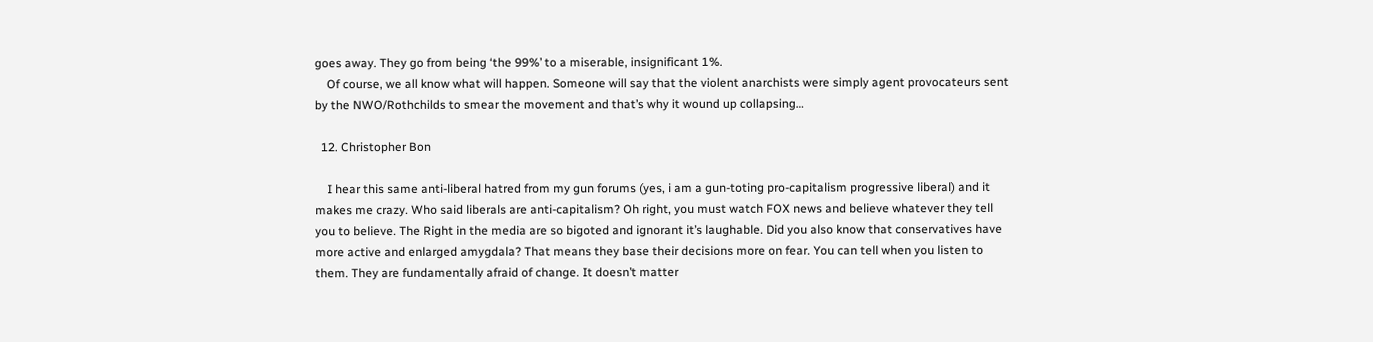goes away. They go from being ‘the 99%’ to a miserable, insignificant 1%.
    Of course, we all know what will happen. Someone will say that the violent anarchists were simply agent provocateurs sent by the NWO/Rothchilds to smear the movement and that’s why it wound up collapsing…

  12. Christopher Bon

    I hear this same anti-liberal hatred from my gun forums (yes, i am a gun-toting pro-capitalism progressive liberal) and it makes me crazy. Who said liberals are anti-capitalism? Oh right, you must watch FOX news and believe whatever they tell you to believe. The Right in the media are so bigoted and ignorant it’s laughable. Did you also know that conservatives have more active and enlarged amygdala? That means they base their decisions more on fear. You can tell when you listen to them. They are fundamentally afraid of change. It doesn’t matter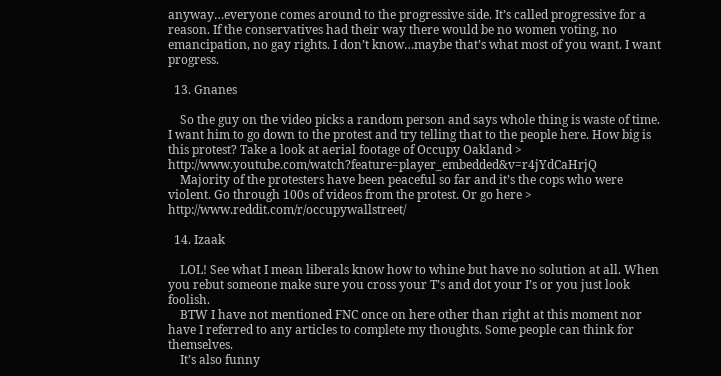anyway…everyone comes around to the progressive side. It’s called progressive for a reason. If the conservatives had their way there would be no women voting, no emancipation, no gay rights. I don’t know…maybe that’s what most of you want. I want progress.

  13. Gnanes

    So the guy on the video picks a random person and says whole thing is waste of time. I want him to go down to the protest and try telling that to the people here. How big is this protest? Take a look at aerial footage of Occupy Oakland > http://www.youtube.com/watch?feature=player_embedded&v=r4jYdCaHrjQ
    Majority of the protesters have been peaceful so far and it’s the cops who were violent. Go through 100s of videos from the protest. Or go here > http://www.reddit.com/r/occupywallstreet/

  14. Izaak

    LOL! See what I mean liberals know how to whine but have no solution at all. When you rebut someone make sure you cross your T’s and dot your I’s or you just look foolish.
    BTW I have not mentioned FNC once on here other than right at this moment nor have I referred to any articles to complete my thoughts. Some people can think for themselves.
    It’s also funny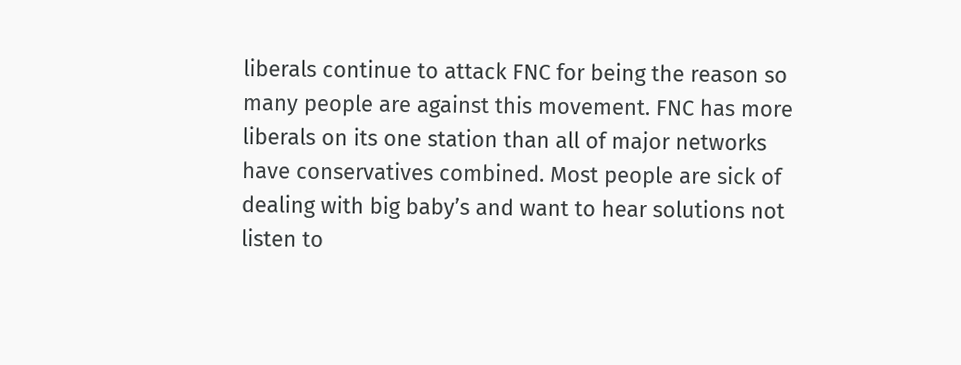liberals continue to attack FNC for being the reason so many people are against this movement. FNC has more liberals on its one station than all of major networks have conservatives combined. Most people are sick of dealing with big baby’s and want to hear solutions not listen to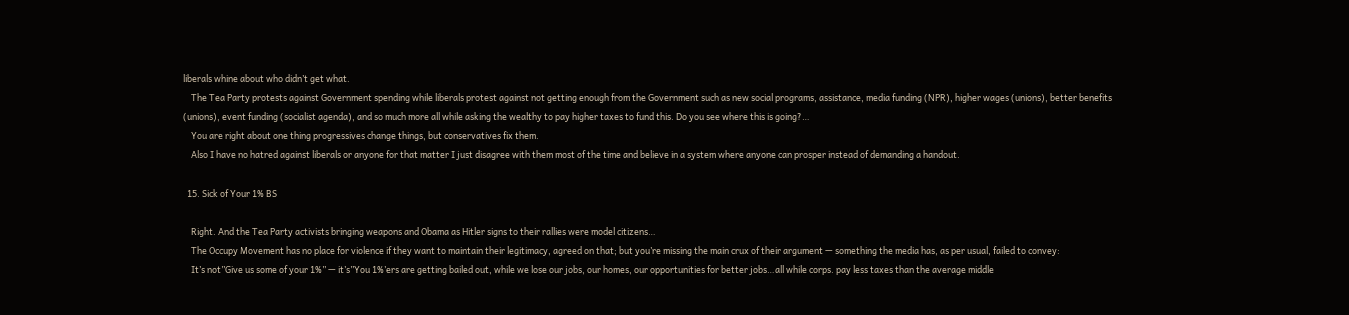liberals whine about who didn’t get what.
    The Tea Party protests against Government spending while liberals protest against not getting enough from the Government such as new social programs, assistance, media funding (NPR), higher wages (unions), better benefits (unions), event funding (socialist agenda), and so much more all while asking the wealthy to pay higher taxes to fund this. Do you see where this is going?…
    You are right about one thing progressives change things, but conservatives fix them.
    Also I have no hatred against liberals or anyone for that matter I just disagree with them most of the time and believe in a system where anyone can prosper instead of demanding a handout.

  15. Sick of Your 1% BS

    Right. And the Tea Party activists bringing weapons and Obama as Hitler signs to their rallies were model citizens…
    The Occupy Movement has no place for violence if they want to maintain their legitimacy, agreed on that; but you’re missing the main crux of their argument — something the media has, as per usual, failed to convey:
    It’s not”Give us some of your 1%” — it’s”You 1%’ers are getting bailed out, while we lose our jobs, our homes, our opportunities for better jobs…all while corps. pay less taxes than the average middle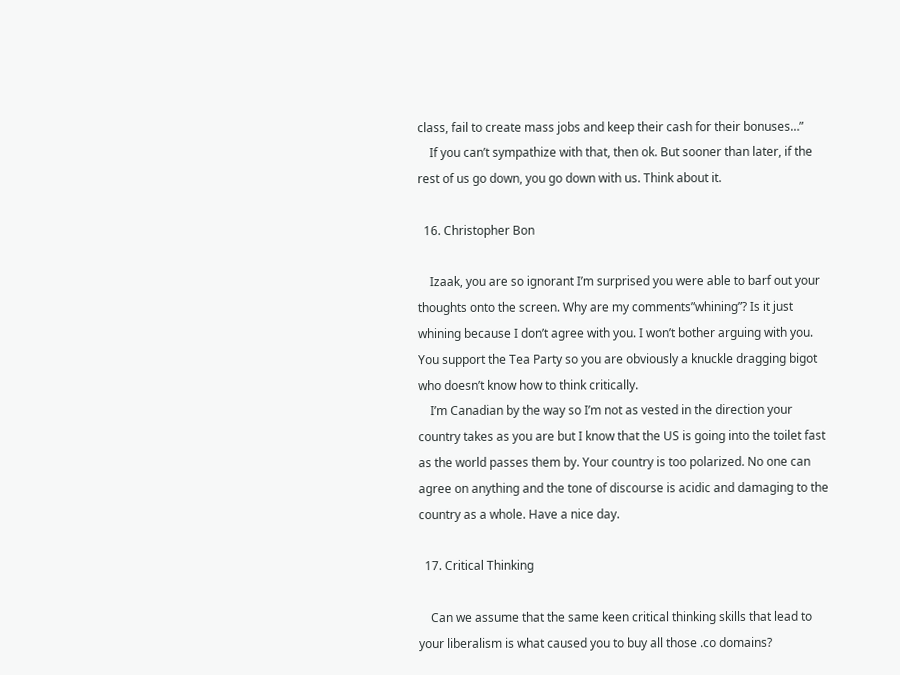class, fail to create mass jobs and keep their cash for their bonuses…”
    If you can’t sympathize with that, then ok. But sooner than later, if the rest of us go down, you go down with us. Think about it.

  16. Christopher Bon

    Izaak, you are so ignorant I’m surprised you were able to barf out your thoughts onto the screen. Why are my comments”whining”? Is it just whining because I don’t agree with you. I won’t bother arguing with you. You support the Tea Party so you are obviously a knuckle dragging bigot who doesn’t know how to think critically.
    I’m Canadian by the way so I’m not as vested in the direction your country takes as you are but I know that the US is going into the toilet fast as the world passes them by. Your country is too polarized. No one can agree on anything and the tone of discourse is acidic and damaging to the country as a whole. Have a nice day.

  17. Critical Thinking

    Can we assume that the same keen critical thinking skills that lead to your liberalism is what caused you to buy all those .co domains?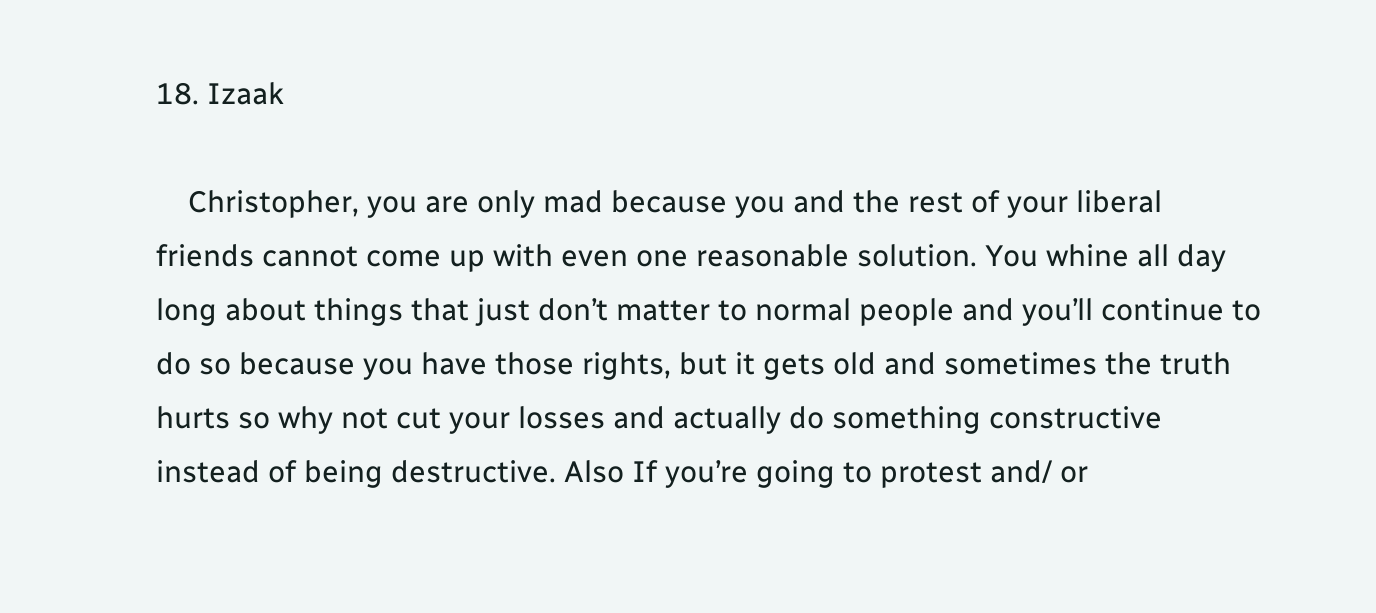18. Izaak

    Christopher, you are only mad because you and the rest of your liberal friends cannot come up with even one reasonable solution. You whine all day long about things that just don’t matter to normal people and you’ll continue to do so because you have those rights, but it gets old and sometimes the truth hurts so why not cut your losses and actually do something constructive instead of being destructive. Also If you’re going to protest and/ or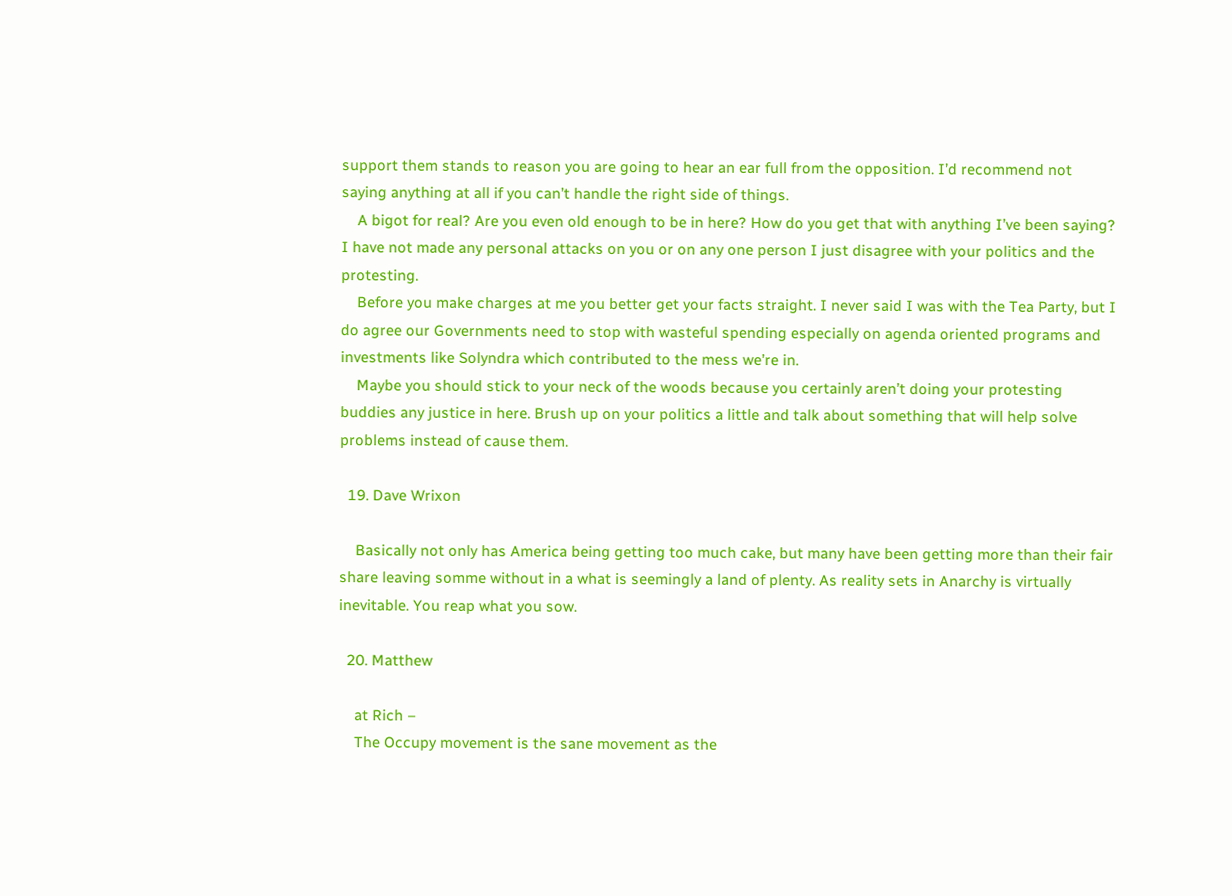support them stands to reason you are going to hear an ear full from the opposition. I’d recommend not saying anything at all if you can’t handle the right side of things.
    A bigot for real? Are you even old enough to be in here? How do you get that with anything I’ve been saying? I have not made any personal attacks on you or on any one person I just disagree with your politics and the protesting.
    Before you make charges at me you better get your facts straight. I never said I was with the Tea Party, but I do agree our Governments need to stop with wasteful spending especially on agenda oriented programs and investments like Solyndra which contributed to the mess we’re in.
    Maybe you should stick to your neck of the woods because you certainly aren’t doing your protesting buddies any justice in here. Brush up on your politics a little and talk about something that will help solve problems instead of cause them.

  19. Dave Wrixon

    Basically not only has America being getting too much cake, but many have been getting more than their fair share leaving somme without in a what is seemingly a land of plenty. As reality sets in Anarchy is virtually inevitable. You reap what you sow.

  20. Matthew

    at Rich –
    The Occupy movement is the sane movement as the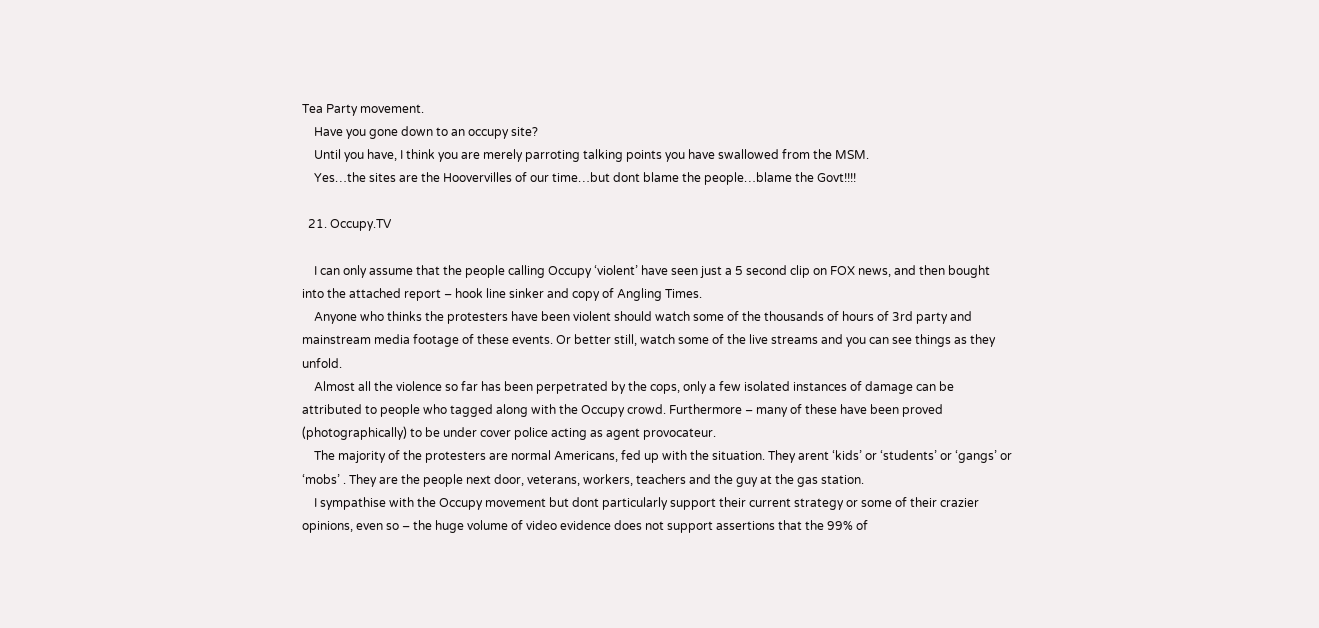Tea Party movement.
    Have you gone down to an occupy site?
    Until you have, I think you are merely parroting talking points you have swallowed from the MSM.
    Yes…the sites are the Hoovervilles of our time…but dont blame the people…blame the Govt!!!!

  21. Occupy.TV

    I can only assume that the people calling Occupy ‘violent’ have seen just a 5 second clip on FOX news, and then bought into the attached report – hook line sinker and copy of Angling Times.
    Anyone who thinks the protesters have been violent should watch some of the thousands of hours of 3rd party and mainstream media footage of these events. Or better still, watch some of the live streams and you can see things as they unfold.
    Almost all the violence so far has been perpetrated by the cops, only a few isolated instances of damage can be attributed to people who tagged along with the Occupy crowd. Furthermore – many of these have been proved (photographically) to be under cover police acting as agent provocateur.
    The majority of the protesters are normal Americans, fed up with the situation. They arent ‘kids’ or ‘students’ or ‘gangs’ or ‘mobs’ . They are the people next door, veterans, workers, teachers and the guy at the gas station.
    I sympathise with the Occupy movement but dont particularly support their current strategy or some of their crazier opinions, even so – the huge volume of video evidence does not support assertions that the 99% of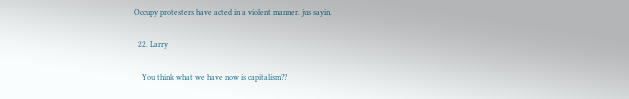Occupy protesters have acted in a violent manner. jus sayin.

  22. Larry

    You think what we have now is capitalism??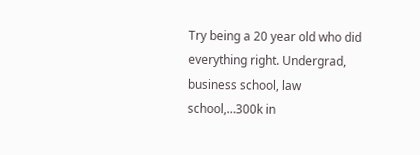Try being a 20 year old who did everything right. Undergrad, business school, law school,…300k in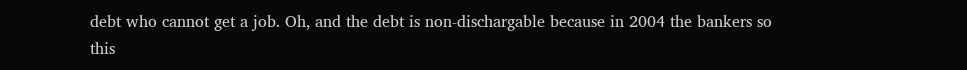debt who cannot get a job. Oh, and the debt is non-dischargable because in 2004 the bankers so this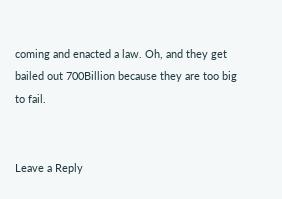coming and enacted a law. Oh, and they get bailed out 700Billion because they are too big to fail.


Leave a Reply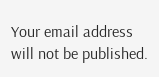Your email address will not be published.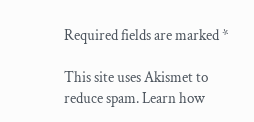Required fields are marked *

This site uses Akismet to reduce spam. Learn how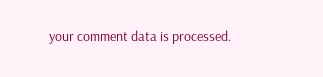your comment data is processed.